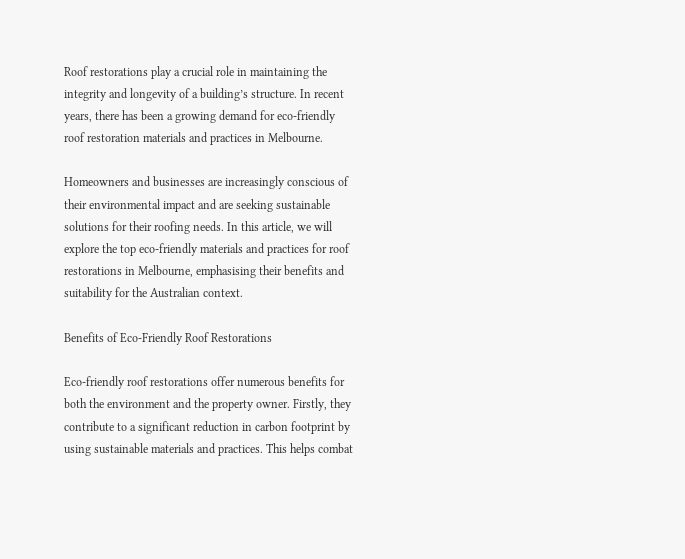Roof restorations play a crucial role in maintaining the integrity and longevity of a building’s structure. In recent years, there has been a growing demand for eco-friendly roof restoration materials and practices in Melbourne.

Homeowners and businesses are increasingly conscious of their environmental impact and are seeking sustainable solutions for their roofing needs. In this article, we will explore the top eco-friendly materials and practices for roof restorations in Melbourne, emphasising their benefits and suitability for the Australian context.

Benefits of Eco-Friendly Roof Restorations

Eco-friendly roof restorations offer numerous benefits for both the environment and the property owner. Firstly, they contribute to a significant reduction in carbon footprint by using sustainable materials and practices. This helps combat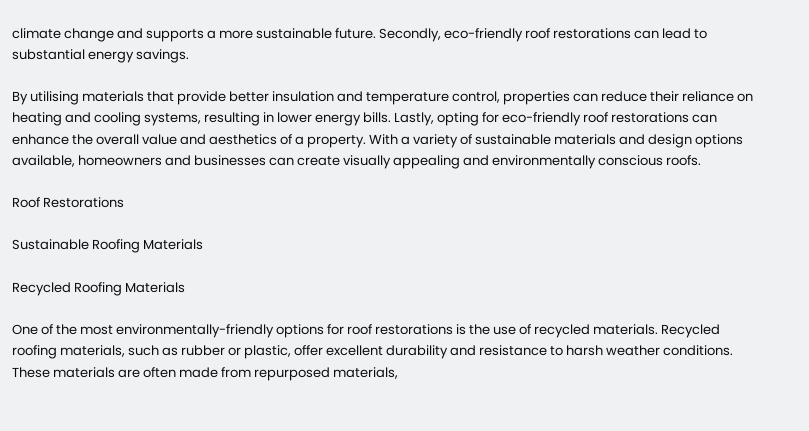climate change and supports a more sustainable future. Secondly, eco-friendly roof restorations can lead to substantial energy savings.

By utilising materials that provide better insulation and temperature control, properties can reduce their reliance on heating and cooling systems, resulting in lower energy bills. Lastly, opting for eco-friendly roof restorations can enhance the overall value and aesthetics of a property. With a variety of sustainable materials and design options available, homeowners and businesses can create visually appealing and environmentally conscious roofs.

Roof Restorations

Sustainable Roofing Materials

Recycled Roofing Materials

One of the most environmentally-friendly options for roof restorations is the use of recycled materials. Recycled roofing materials, such as rubber or plastic, offer excellent durability and resistance to harsh weather conditions. These materials are often made from repurposed materials,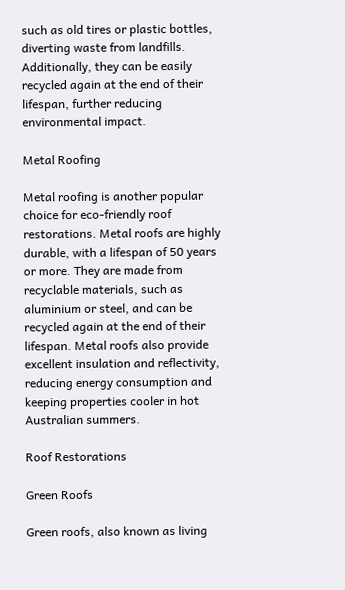such as old tires or plastic bottles, diverting waste from landfills. Additionally, they can be easily recycled again at the end of their lifespan, further reducing environmental impact.

Metal Roofing

Metal roofing is another popular choice for eco-friendly roof restorations. Metal roofs are highly durable, with a lifespan of 50 years or more. They are made from recyclable materials, such as aluminium or steel, and can be recycled again at the end of their lifespan. Metal roofs also provide excellent insulation and reflectivity, reducing energy consumption and keeping properties cooler in hot Australian summers.

Roof Restorations

Green Roofs

Green roofs, also known as living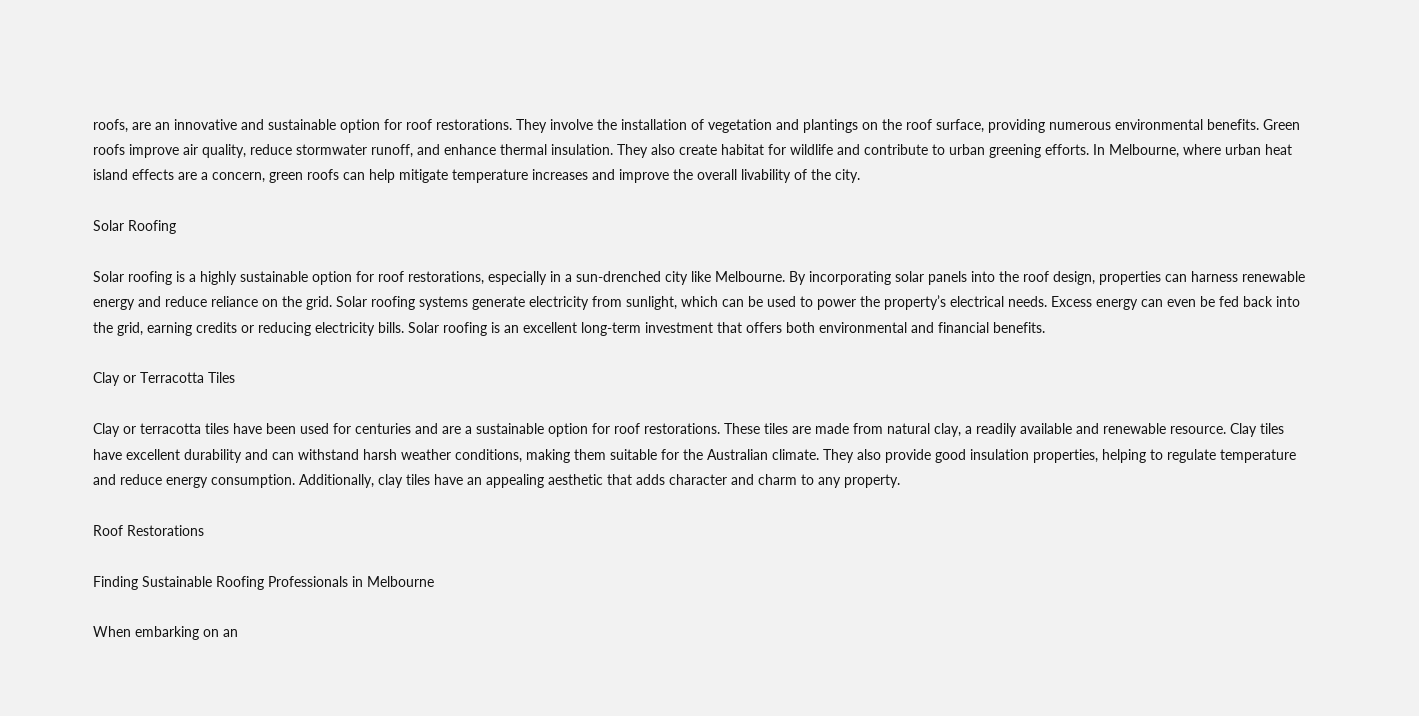roofs, are an innovative and sustainable option for roof restorations. They involve the installation of vegetation and plantings on the roof surface, providing numerous environmental benefits. Green roofs improve air quality, reduce stormwater runoff, and enhance thermal insulation. They also create habitat for wildlife and contribute to urban greening efforts. In Melbourne, where urban heat island effects are a concern, green roofs can help mitigate temperature increases and improve the overall livability of the city.

Solar Roofing

Solar roofing is a highly sustainable option for roof restorations, especially in a sun-drenched city like Melbourne. By incorporating solar panels into the roof design, properties can harness renewable energy and reduce reliance on the grid. Solar roofing systems generate electricity from sunlight, which can be used to power the property’s electrical needs. Excess energy can even be fed back into the grid, earning credits or reducing electricity bills. Solar roofing is an excellent long-term investment that offers both environmental and financial benefits.

Clay or Terracotta Tiles

Clay or terracotta tiles have been used for centuries and are a sustainable option for roof restorations. These tiles are made from natural clay, a readily available and renewable resource. Clay tiles have excellent durability and can withstand harsh weather conditions, making them suitable for the Australian climate. They also provide good insulation properties, helping to regulate temperature and reduce energy consumption. Additionally, clay tiles have an appealing aesthetic that adds character and charm to any property.

Roof Restorations

Finding Sustainable Roofing Professionals in Melbourne

When embarking on an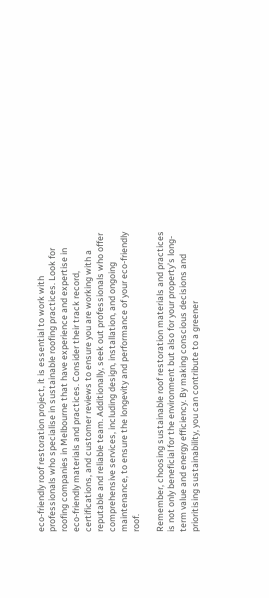eco-friendly roof restoration project, it is essential to work with professionals who specialise in sustainable roofing practices. Look for roofing companies in Melbourne that have experience and expertise in eco-friendly materials and practices. Consider their track record, certifications, and customer reviews to ensure you are working with a reputable and reliable team. Additionally, seek out professionals who offer comprehensive services, including design, installation, and ongoing maintenance, to ensure the longevity and performance of your eco-friendly roof.

Remember, choosing sustainable roof restoration materials and practices is not only beneficial for the environment but also for your property’s long-term value and energy efficiency. By making conscious decisions and prioritising sustainability, you can contribute to a greener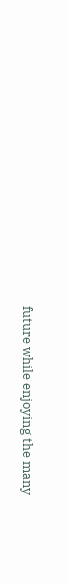future while enjoying the many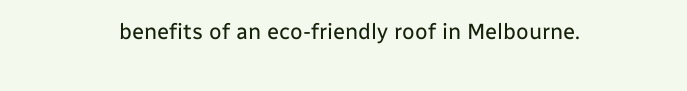benefits of an eco-friendly roof in Melbourne.